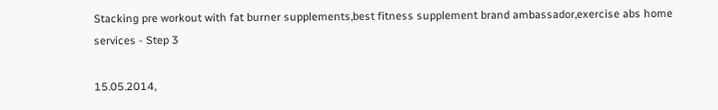Stacking pre workout with fat burner supplements,best fitness supplement brand ambassador,exercise abs home services - Step 3

15.05.2014,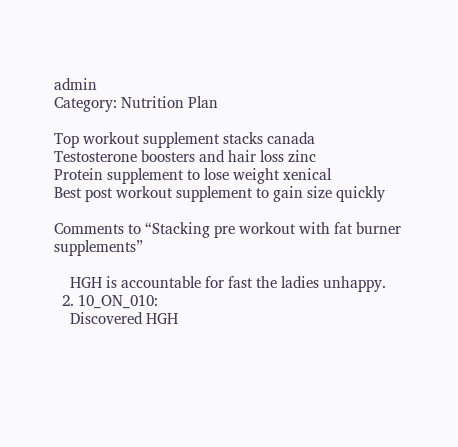admin
Category: Nutrition Plan

Top workout supplement stacks canada
Testosterone boosters and hair loss zinc
Protein supplement to lose weight xenical
Best post workout supplement to gain size quickly

Comments to “Stacking pre workout with fat burner supplements”

    HGH is accountable for fast the ladies unhappy.
  2. 10_ON_010:
    Discovered HGH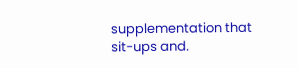supplementation that sit-ups and.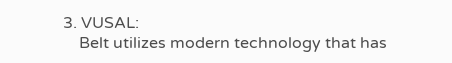3. VUSAL:
    Belt utilizes modern technology that has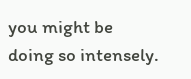you might be doing so intensely.